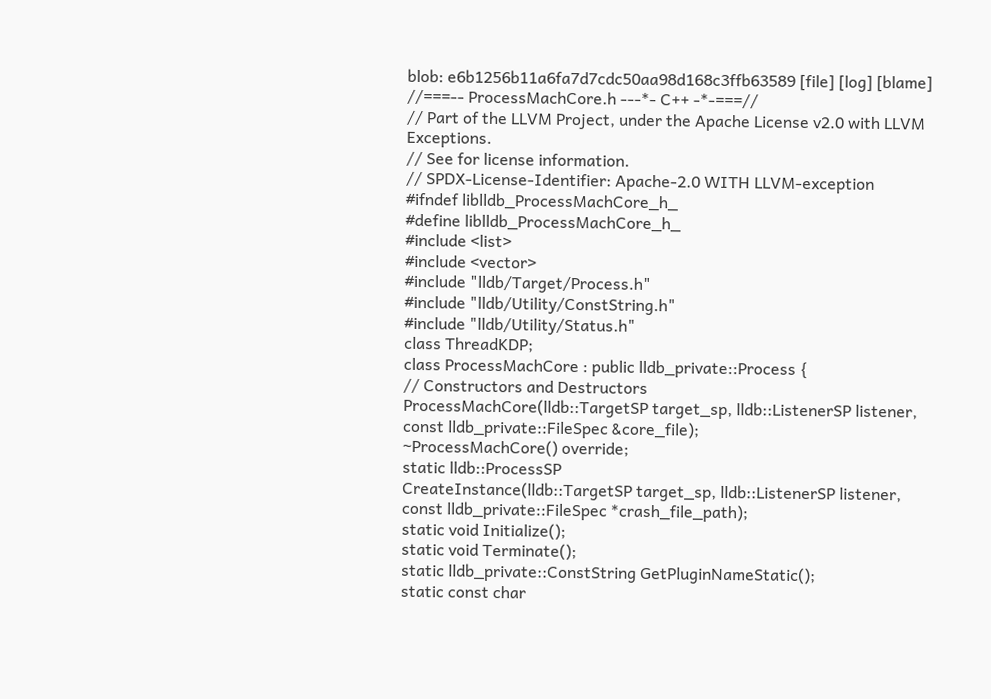blob: e6b1256b11a6fa7d7cdc50aa98d168c3ffb63589 [file] [log] [blame]
//===-- ProcessMachCore.h ---*- C++ -*-===//
// Part of the LLVM Project, under the Apache License v2.0 with LLVM Exceptions.
// See for license information.
// SPDX-License-Identifier: Apache-2.0 WITH LLVM-exception
#ifndef liblldb_ProcessMachCore_h_
#define liblldb_ProcessMachCore_h_
#include <list>
#include <vector>
#include "lldb/Target/Process.h"
#include "lldb/Utility/ConstString.h"
#include "lldb/Utility/Status.h"
class ThreadKDP;
class ProcessMachCore : public lldb_private::Process {
// Constructors and Destructors
ProcessMachCore(lldb::TargetSP target_sp, lldb::ListenerSP listener,
const lldb_private::FileSpec &core_file);
~ProcessMachCore() override;
static lldb::ProcessSP
CreateInstance(lldb::TargetSP target_sp, lldb::ListenerSP listener,
const lldb_private::FileSpec *crash_file_path);
static void Initialize();
static void Terminate();
static lldb_private::ConstString GetPluginNameStatic();
static const char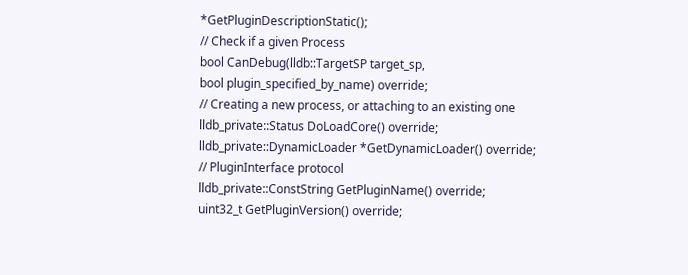*GetPluginDescriptionStatic();
// Check if a given Process
bool CanDebug(lldb::TargetSP target_sp,
bool plugin_specified_by_name) override;
// Creating a new process, or attaching to an existing one
lldb_private::Status DoLoadCore() override;
lldb_private::DynamicLoader *GetDynamicLoader() override;
// PluginInterface protocol
lldb_private::ConstString GetPluginName() override;
uint32_t GetPluginVersion() override;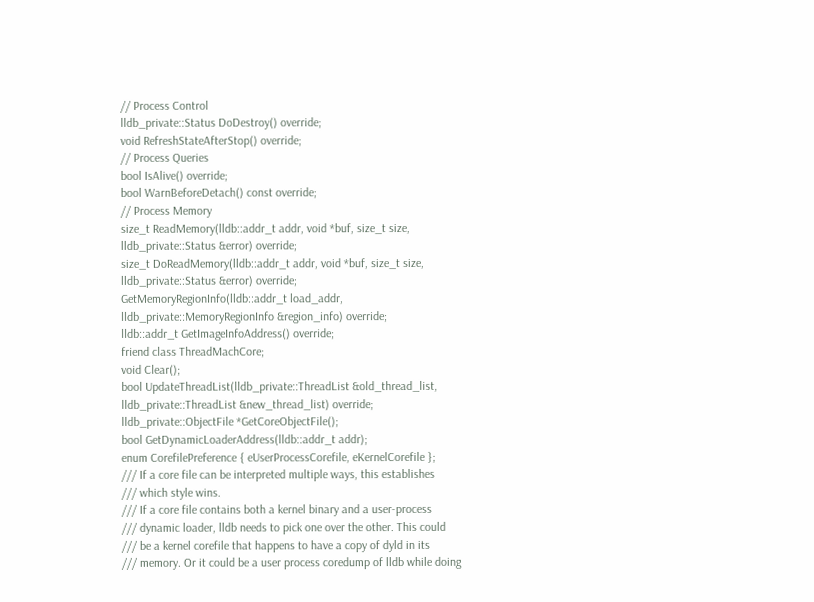// Process Control
lldb_private::Status DoDestroy() override;
void RefreshStateAfterStop() override;
// Process Queries
bool IsAlive() override;
bool WarnBeforeDetach() const override;
// Process Memory
size_t ReadMemory(lldb::addr_t addr, void *buf, size_t size,
lldb_private::Status &error) override;
size_t DoReadMemory(lldb::addr_t addr, void *buf, size_t size,
lldb_private::Status &error) override;
GetMemoryRegionInfo(lldb::addr_t load_addr,
lldb_private::MemoryRegionInfo &region_info) override;
lldb::addr_t GetImageInfoAddress() override;
friend class ThreadMachCore;
void Clear();
bool UpdateThreadList(lldb_private::ThreadList &old_thread_list,
lldb_private::ThreadList &new_thread_list) override;
lldb_private::ObjectFile *GetCoreObjectFile();
bool GetDynamicLoaderAddress(lldb::addr_t addr);
enum CorefilePreference { eUserProcessCorefile, eKernelCorefile };
/// If a core file can be interpreted multiple ways, this establishes
/// which style wins.
/// If a core file contains both a kernel binary and a user-process
/// dynamic loader, lldb needs to pick one over the other. This could
/// be a kernel corefile that happens to have a copy of dyld in its
/// memory. Or it could be a user process coredump of lldb while doing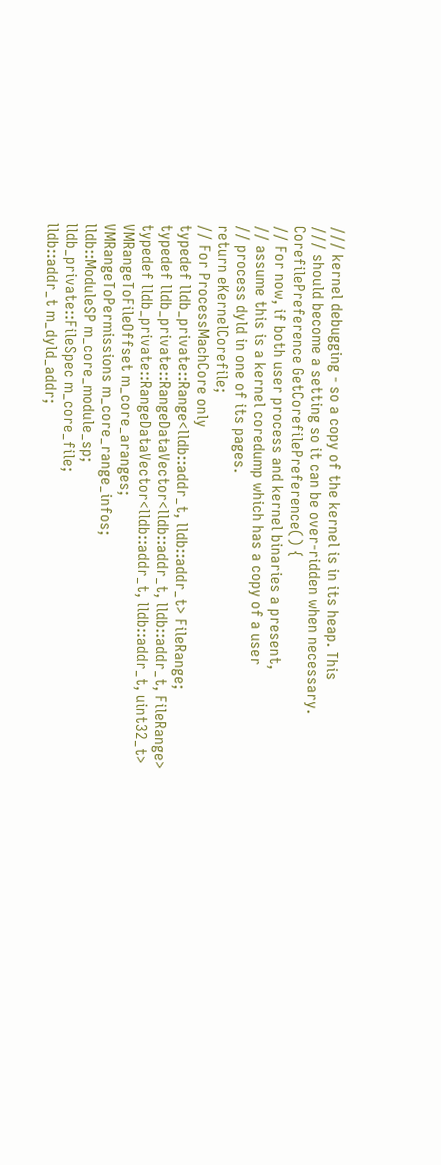/// kernel debugging - so a copy of the kernel is in its heap. This
/// should become a setting so it can be over-ridden when necessary.
CorefilePreference GetCorefilePreference() {
// For now, if both user process and kernel binaries a present,
// assume this is a kernel coredump which has a copy of a user
// process dyld in one of its pages.
return eKernelCorefile;
// For ProcessMachCore only
typedef lldb_private::Range<lldb::addr_t, lldb::addr_t> FileRange;
typedef lldb_private::RangeDataVector<lldb::addr_t, lldb::addr_t, FileRange>
typedef lldb_private::RangeDataVector<lldb::addr_t, lldb::addr_t, uint32_t>
VMRangeToFileOffset m_core_aranges;
VMRangeToPermissions m_core_range_infos;
lldb::ModuleSP m_core_module_sp;
lldb_private::FileSpec m_core_file;
lldb::addr_t m_dyld_addr;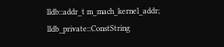lldb::addr_t m_mach_kernel_addr;
lldb_private::ConstString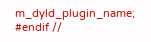m_dyld_plugin_name;
#endif //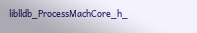liblldb_ProcessMachCore_h_